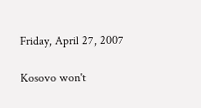Friday, April 27, 2007

Kosovo won't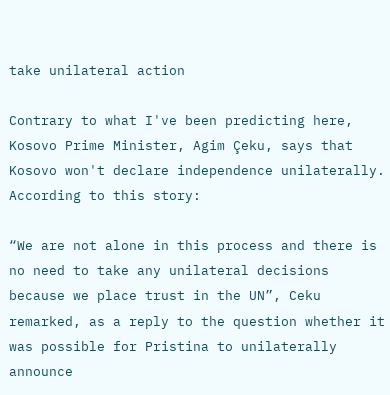take unilateral action

Contrary to what I've been predicting here, Kosovo Prime Minister, Agim Çeku, says that Kosovo won't declare independence unilaterally.  According to this story:

“We are not alone in this process and there is no need to take any unilateral decisions because we place trust in the UN”, Ceku remarked, as a reply to the question whether it was possible for Pristina to unilaterally announce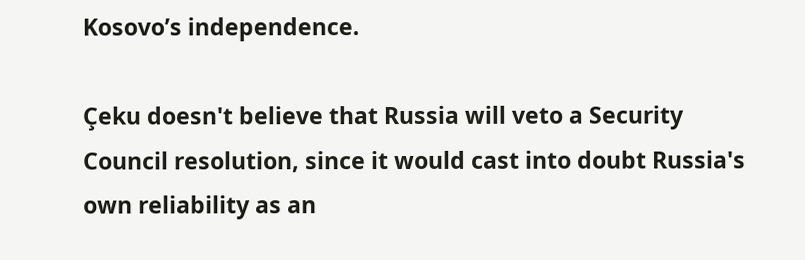Kosovo’s independence.

Çeku doesn't believe that Russia will veto a Security Council resolution, since it would cast into doubt Russia's own reliability as an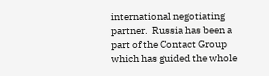international negotiating partner.  Russia has been a part of the Contact Group which has guided the whole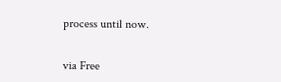process until now.


via Free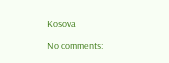Kosova

No comments: